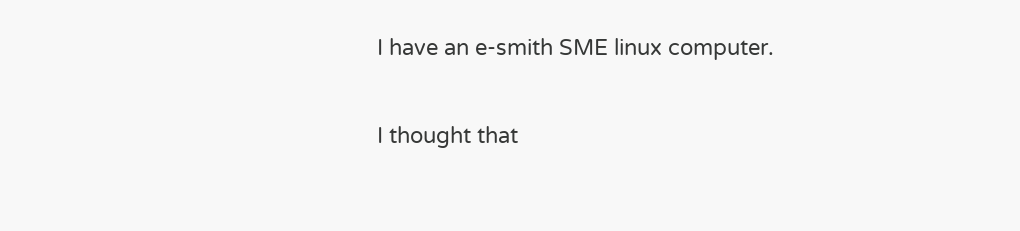I have an e-smith SME linux computer.

I thought that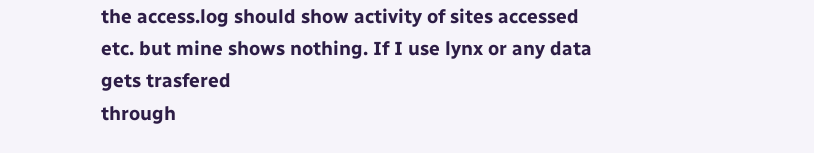the access.log should show activity of sites accessed
etc. but mine shows nothing. If I use lynx or any data gets trasfered
through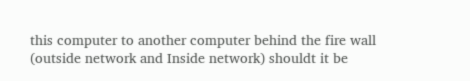this computer to another computer behind the fire wall
(outside network and Inside network) shouldt it be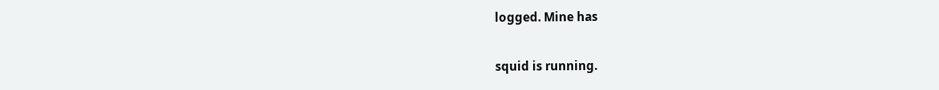logged. Mine has

squid is running.